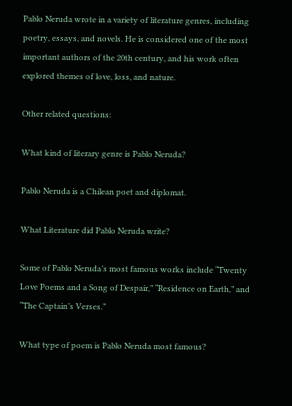Pablo Neruda wrote in a variety of literature genres, including poetry, essays, and novels. He is considered one of the most important authors of the 20th century, and his work often explored themes of love, loss, and nature.

Other related questions:

What kind of literary genre is Pablo Neruda?

Pablo Neruda is a Chilean poet and diplomat.

What Literature did Pablo Neruda write?

Some of Pablo Neruda’s most famous works include “Twenty Love Poems and a Song of Despair,” “Residence on Earth,” and “The Captain’s Verses.”

What type of poem is Pablo Neruda most famous?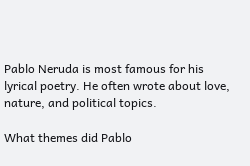Pablo Neruda is most famous for his lyrical poetry. He often wrote about love, nature, and political topics.

What themes did Pablo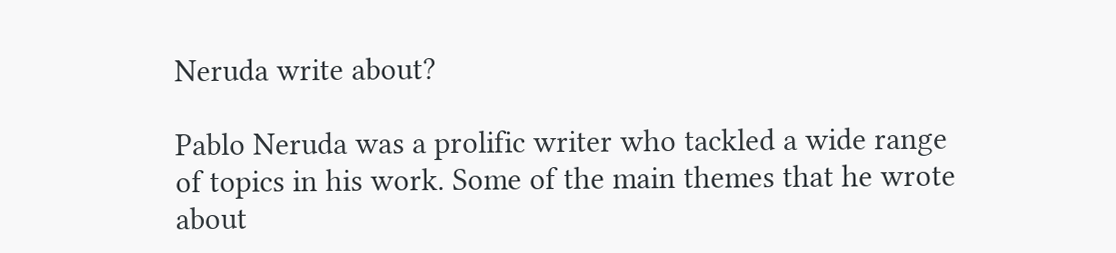Neruda write about?

Pablo Neruda was a prolific writer who tackled a wide range of topics in his work. Some of the main themes that he wrote about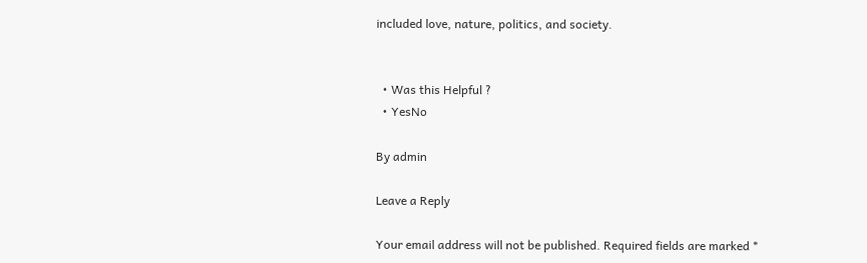included love, nature, politics, and society.


  • Was this Helpful ?
  • YesNo

By admin

Leave a Reply

Your email address will not be published. Required fields are marked *